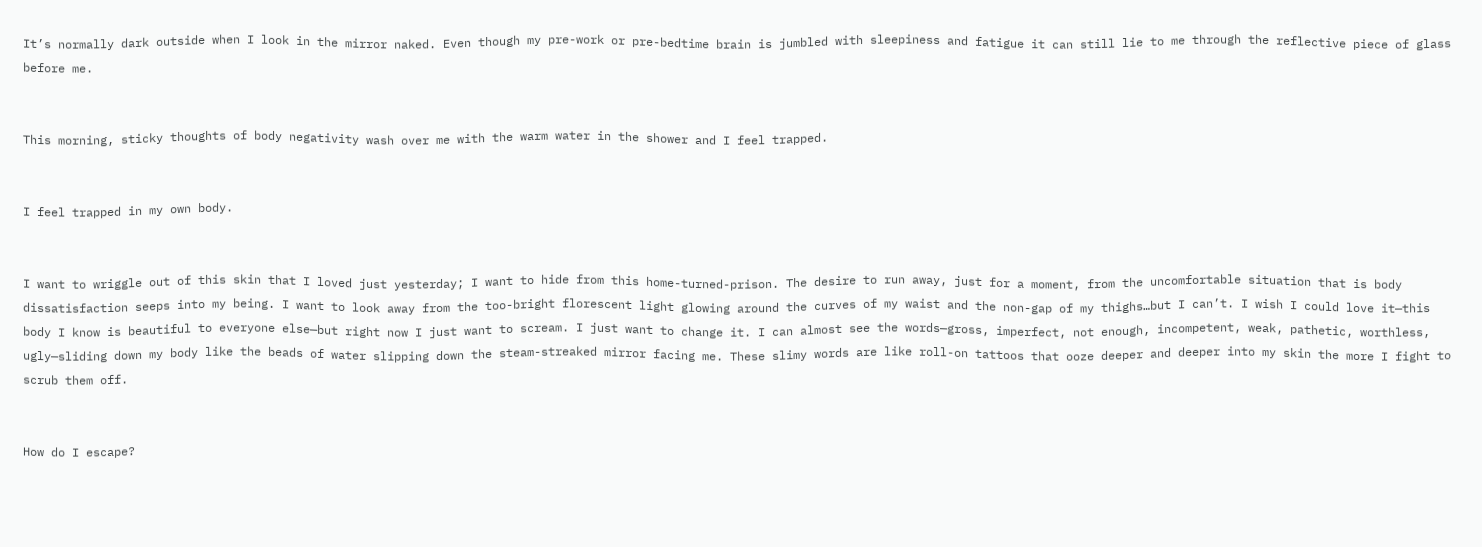It’s normally dark outside when I look in the mirror naked. Even though my pre-work or pre-bedtime brain is jumbled with sleepiness and fatigue it can still lie to me through the reflective piece of glass before me.


This morning, sticky thoughts of body negativity wash over me with the warm water in the shower and I feel trapped.


I feel trapped in my own body.


I want to wriggle out of this skin that I loved just yesterday; I want to hide from this home-turned-prison. The desire to run away, just for a moment, from the uncomfortable situation that is body dissatisfaction seeps into my being. I want to look away from the too-bright florescent light glowing around the curves of my waist and the non-gap of my thighs…but I can’t. I wish I could love it—this body I know is beautiful to everyone else—but right now I just want to scream. I just want to change it. I can almost see the words—gross, imperfect, not enough, incompetent, weak, pathetic, worthless, ugly—sliding down my body like the beads of water slipping down the steam-streaked mirror facing me. These slimy words are like roll-on tattoos that ooze deeper and deeper into my skin the more I fight to scrub them off.


How do I escape?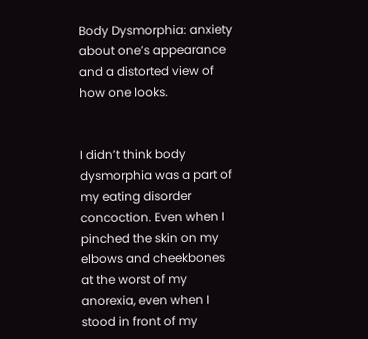Body Dysmorphia: anxiety about one’s appearance and a distorted view of how one looks.


I didn’t think body dysmorphia was a part of my eating disorder concoction. Even when I pinched the skin on my elbows and cheekbones at the worst of my anorexia, even when I stood in front of my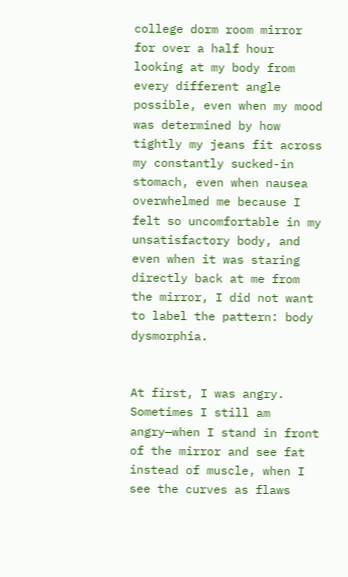college dorm room mirror for over a half hour looking at my body from every different angle possible, even when my mood was determined by how tightly my jeans fit across my constantly sucked-in stomach, even when nausea overwhelmed me because I felt so uncomfortable in my unsatisfactory body, and even when it was staring directly back at me from the mirror, I did not want to label the pattern: body dysmorphia.


At first, I was angry. Sometimes I still am angry—when I stand in front of the mirror and see fat instead of muscle, when I see the curves as flaws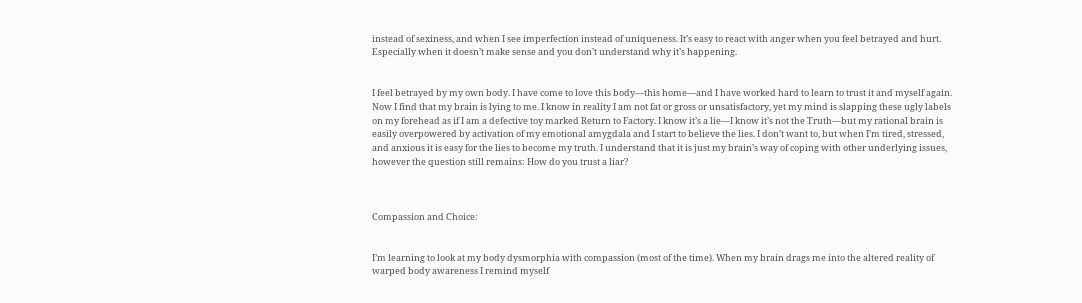instead of sexiness, and when I see imperfection instead of uniqueness. It’s easy to react with anger when you feel betrayed and hurt. Especially when it doesn’t make sense and you don’t understand why it’s happening.


I feel betrayed by my own body. I have come to love this body—this home—and I have worked hard to learn to trust it and myself again. Now I find that my brain is lying to me. I know in reality I am not fat or gross or unsatisfactory, yet my mind is slapping these ugly labels on my forehead as if I am a defective toy marked Return to Factory. I know it’s a lie—I know it’s not the Truth—but my rational brain is easily overpowered by activation of my emotional amygdala and I start to believe the lies. I don’t want to, but when I’m tired, stressed, and anxious it is easy for the lies to become my truth. I understand that it is just my brain’s way of coping with other underlying issues, however the question still remains: How do you trust a liar?



Compassion and Choice:


I’m learning to look at my body dysmorphia with compassion (most of the time). When my brain drags me into the altered reality of warped body awareness I remind myself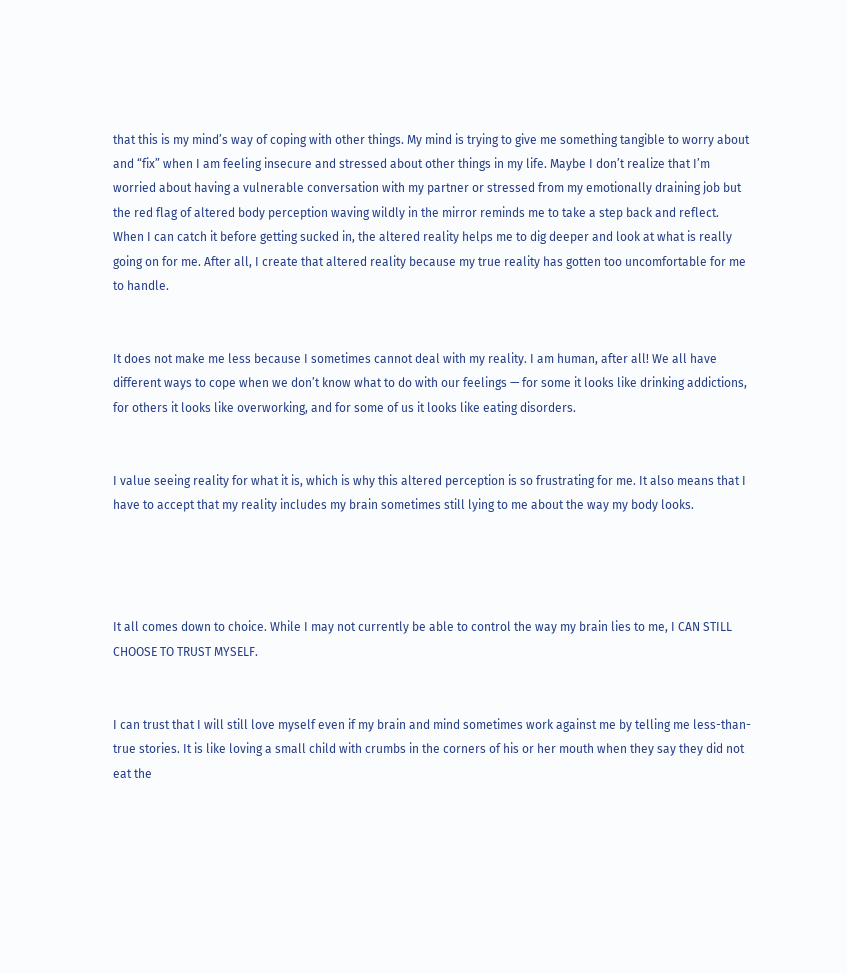that this is my mind’s way of coping with other things. My mind is trying to give me something tangible to worry about and “fix” when I am feeling insecure and stressed about other things in my life. Maybe I don’t realize that I’m worried about having a vulnerable conversation with my partner or stressed from my emotionally draining job but the red flag of altered body perception waving wildly in the mirror reminds me to take a step back and reflect. When I can catch it before getting sucked in, the altered reality helps me to dig deeper and look at what is really going on for me. After all, I create that altered reality because my true reality has gotten too uncomfortable for me to handle.


It does not make me less because I sometimes cannot deal with my reality. I am human, after all! We all have different ways to cope when we don’t know what to do with our feelings — for some it looks like drinking addictions, for others it looks like overworking, and for some of us it looks like eating disorders.


I value seeing reality for what it is, which is why this altered perception is so frustrating for me. It also means that I have to accept that my reality includes my brain sometimes still lying to me about the way my body looks.




It all comes down to choice. While I may not currently be able to control the way my brain lies to me, I CAN STILL CHOOSE TO TRUST MYSELF.


I can trust that I will still love myself even if my brain and mind sometimes work against me by telling me less-than-true stories. It is like loving a small child with crumbs in the corners of his or her mouth when they say they did not eat the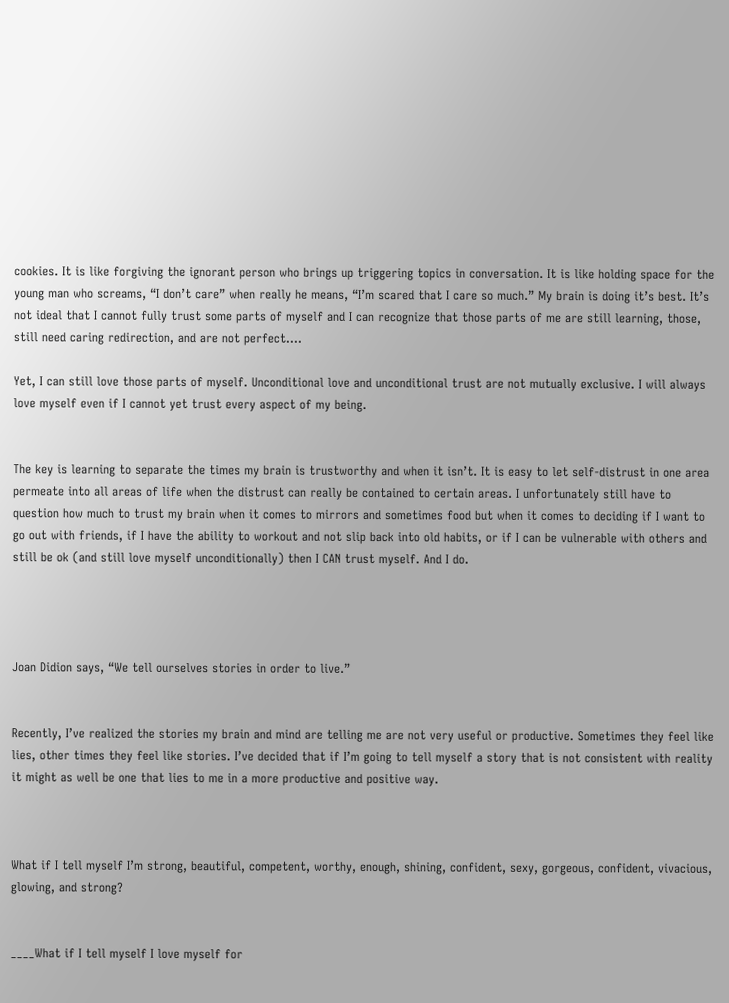cookies. It is like forgiving the ignorant person who brings up triggering topics in conversation. It is like holding space for the young man who screams, “I don’t care” when really he means, “I’m scared that I care so much.” My brain is doing it’s best. It’s not ideal that I cannot fully trust some parts of myself and I can recognize that those parts of me are still learning, those, still need caring redirection, and are not perfect….

Yet, I can still love those parts of myself. Unconditional love and unconditional trust are not mutually exclusive. I will always love myself even if I cannot yet trust every aspect of my being.


The key is learning to separate the times my brain is trustworthy and when it isn’t. It is easy to let self-distrust in one area permeate into all areas of life when the distrust can really be contained to certain areas. I unfortunately still have to question how much to trust my brain when it comes to mirrors and sometimes food but when it comes to deciding if I want to go out with friends, if I have the ability to workout and not slip back into old habits, or if I can be vulnerable with others and still be ok (and still love myself unconditionally) then I CAN trust myself. And I do.




Joan Didion says, “We tell ourselves stories in order to live.”


Recently, I’ve realized the stories my brain and mind are telling me are not very useful or productive. Sometimes they feel like lies, other times they feel like stories. I’ve decided that if I’m going to tell myself a story that is not consistent with reality it might as well be one that lies to me in a more productive and positive way.



What if I tell myself I’m strong, beautiful, competent, worthy, enough, shining, confident, sexy, gorgeous, confident, vivacious, glowing, and strong?


____What if I tell myself I love myself for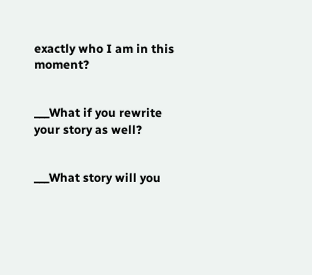exactly who I am in this moment?


___What if you rewrite your story as well?


___What story will you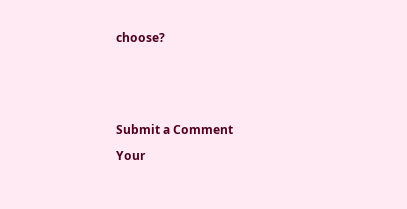choose?






Submit a Comment

Your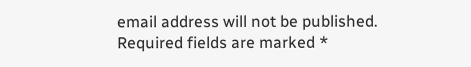email address will not be published. Required fields are marked *